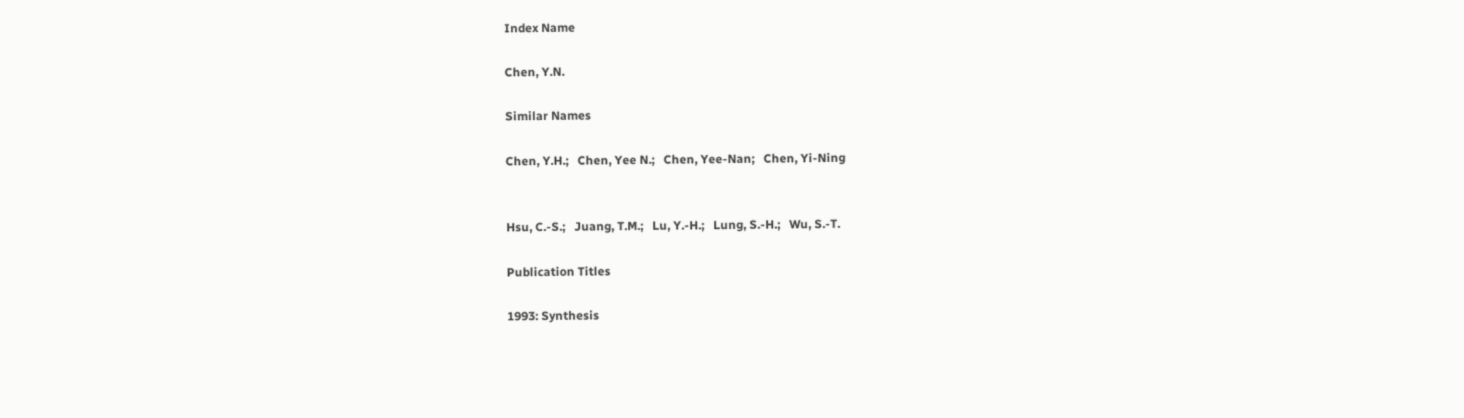Index Name

Chen, Y.N.

Similar Names

Chen, Y.H.;   Chen, Yee N.;   Chen, Yee-Nan;   Chen, Yi-Ning


Hsu, C.-S.;   Juang, T.M.;   Lu, Y.-H.;   Lung, S.-H.;   Wu, S.-T.

Publication Titles

1993: Synthesis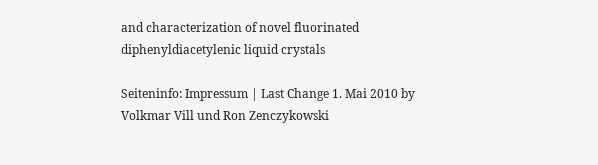and characterization of novel fluorinated diphenyldiacetylenic liquid crystals

Seiteninfo: Impressum | Last Change 1. Mai 2010 by Volkmar Vill und Ron Zenczykowski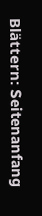Blättern: Seitenanfang